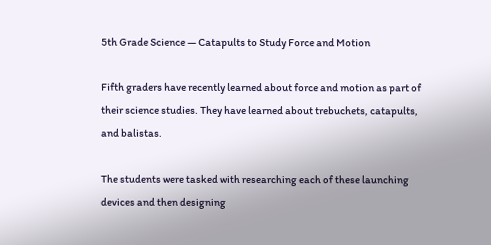5th Grade Science — Catapults to Study Force and Motion

Fifth graders have recently learned about force and motion as part of their science studies. They have learned about trebuchets, catapults, and balistas.

The students were tasked with researching each of these launching devices and then designing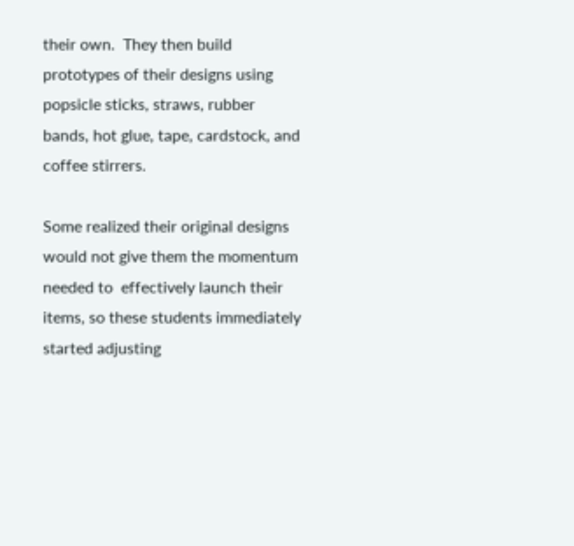their own.  They then build prototypes of their designs using popsicle sticks, straws, rubber bands, hot glue, tape, cardstock, and coffee stirrers.

Some realized their original designs would not give them the momentum needed to  effectively launch their items, so these students immediately started adjusting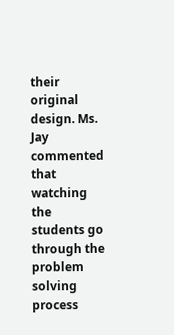their original design. Ms. Jay commented that watching the students go through the problem solving process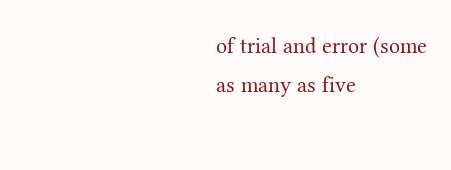of trial and error (some as many as five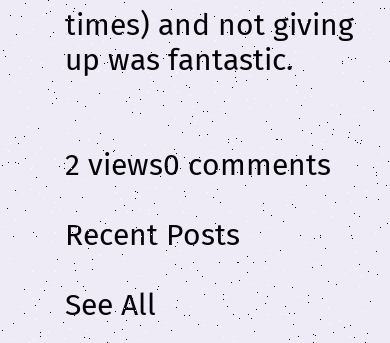times) and not giving up was fantastic.


2 views0 comments

Recent Posts

See All